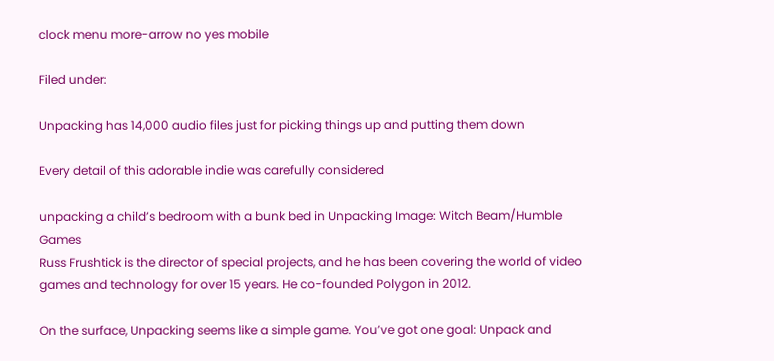clock menu more-arrow no yes mobile

Filed under:

Unpacking has 14,000 audio files just for picking things up and putting them down

Every detail of this adorable indie was carefully considered

unpacking a child’s bedroom with a bunk bed in Unpacking Image: Witch Beam/Humble Games
Russ Frushtick is the director of special projects, and he has been covering the world of video games and technology for over 15 years. He co-founded Polygon in 2012.

On the surface, Unpacking seems like a simple game. You’ve got one goal: Unpack and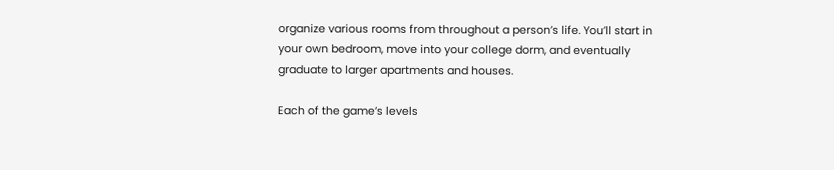organize various rooms from throughout a person’s life. You’ll start in your own bedroom, move into your college dorm, and eventually graduate to larger apartments and houses.

Each of the game’s levels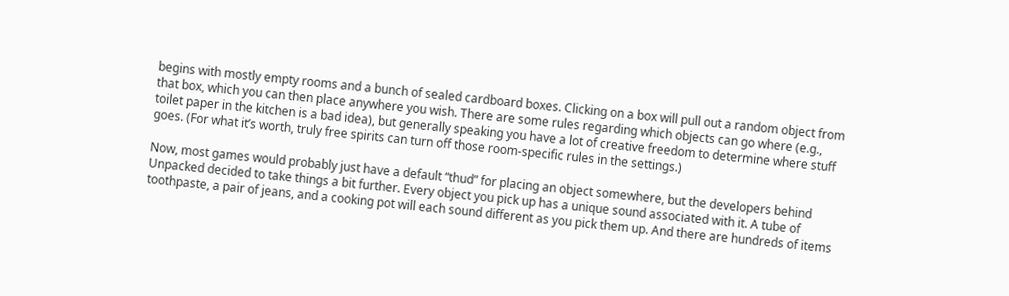begins with mostly empty rooms and a bunch of sealed cardboard boxes. Clicking on a box will pull out a random object from that box, which you can then place anywhere you wish. There are some rules regarding which objects can go where (e.g., toilet paper in the kitchen is a bad idea), but generally speaking you have a lot of creative freedom to determine where stuff goes. (For what it’s worth, truly free spirits can turn off those room-specific rules in the settings.)

Now, most games would probably just have a default “thud” for placing an object somewhere, but the developers behind Unpacked decided to take things a bit further. Every object you pick up has a unique sound associated with it. A tube of toothpaste, a pair of jeans, and a cooking pot will each sound different as you pick them up. And there are hundreds of items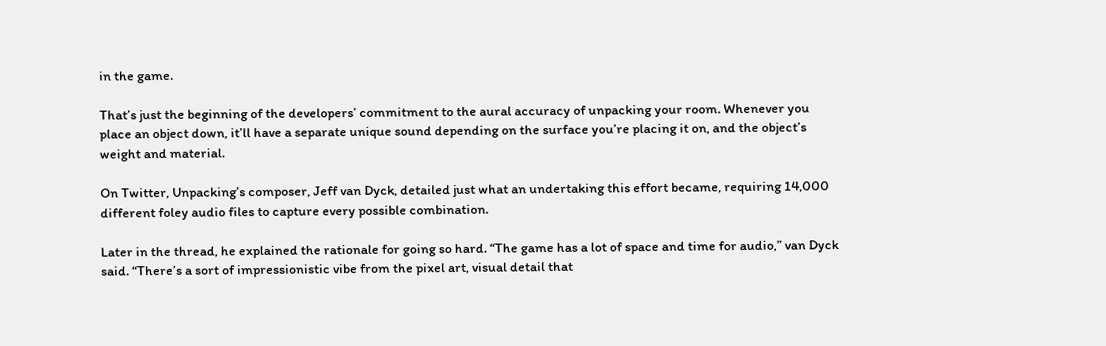in the game.

That’s just the beginning of the developers’ commitment to the aural accuracy of unpacking your room. Whenever you place an object down, it’ll have a separate unique sound depending on the surface you’re placing it on, and the object’s weight and material.

On Twitter, Unpacking’s composer, Jeff van Dyck, detailed just what an undertaking this effort became, requiring 14,000 different foley audio files to capture every possible combination.

Later in the thread, he explained the rationale for going so hard. “The game has a lot of space and time for audio,” van Dyck said. “There’s a sort of impressionistic vibe from the pixel art, visual detail that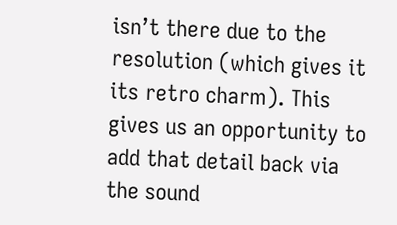isn’t there due to the resolution (which gives it its retro charm). This gives us an opportunity to add that detail back via the sound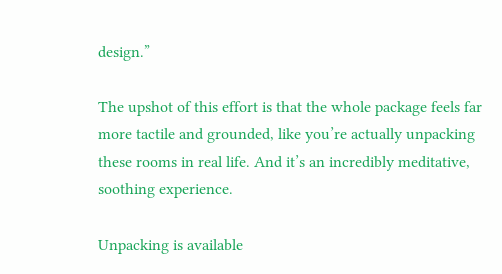design.”

The upshot of this effort is that the whole package feels far more tactile and grounded, like you’re actually unpacking these rooms in real life. And it’s an incredibly meditative, soothing experience.

Unpacking is available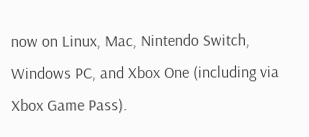now on Linux, Mac, Nintendo Switch, Windows PC, and Xbox One (including via Xbox Game Pass).